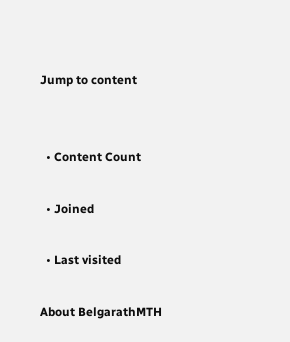Jump to content


  • Content Count

  • Joined

  • Last visited

About BelgarathMTH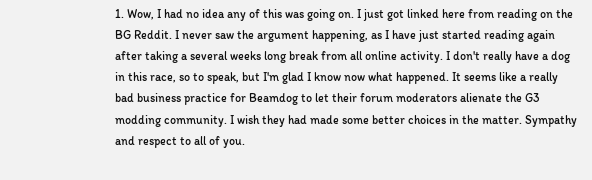1. Wow, I had no idea any of this was going on. I just got linked here from reading on the BG Reddit. I never saw the argument happening, as I have just started reading again after taking a several weeks long break from all online activity. I don't really have a dog in this race, so to speak, but I'm glad I know now what happened. It seems like a really bad business practice for Beamdog to let their forum moderators alienate the G3 modding community. I wish they had made some better choices in the matter. Sympathy and respect to all of you.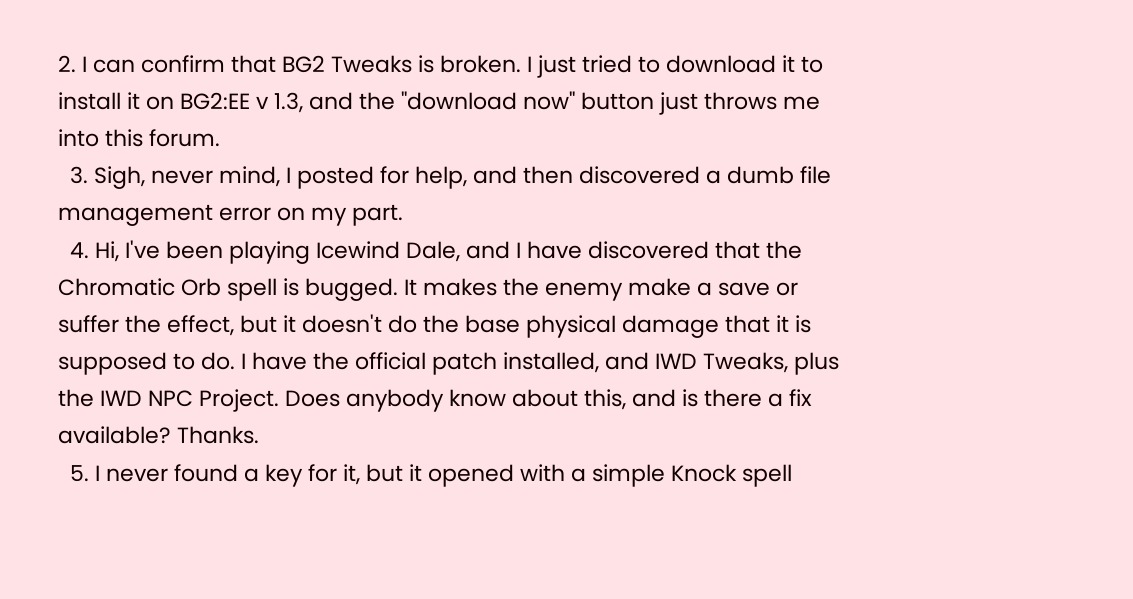2. I can confirm that BG2 Tweaks is broken. I just tried to download it to install it on BG2:EE v 1.3, and the "download now" button just throws me into this forum.
  3. Sigh, never mind, I posted for help, and then discovered a dumb file management error on my part.
  4. Hi, I've been playing Icewind Dale, and I have discovered that the Chromatic Orb spell is bugged. It makes the enemy make a save or suffer the effect, but it doesn't do the base physical damage that it is supposed to do. I have the official patch installed, and IWD Tweaks, plus the IWD NPC Project. Does anybody know about this, and is there a fix available? Thanks.
  5. I never found a key for it, but it opened with a simple Knock spell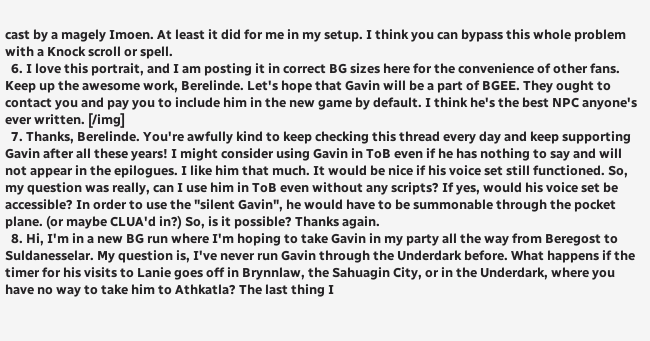cast by a magely Imoen. At least it did for me in my setup. I think you can bypass this whole problem with a Knock scroll or spell.
  6. I love this portrait, and I am posting it in correct BG sizes here for the convenience of other fans. Keep up the awesome work, Berelinde. Let's hope that Gavin will be a part of BGEE. They ought to contact you and pay you to include him in the new game by default. I think he's the best NPC anyone's ever written. [/img]
  7. Thanks, Berelinde. You're awfully kind to keep checking this thread every day and keep supporting Gavin after all these years! I might consider using Gavin in ToB even if he has nothing to say and will not appear in the epilogues. I like him that much. It would be nice if his voice set still functioned. So, my question was really, can I use him in ToB even without any scripts? If yes, would his voice set be accessible? In order to use the "silent Gavin", he would have to be summonable through the pocket plane. (or maybe CLUA'd in?) So, is it possible? Thanks again.
  8. Hi, I'm in a new BG run where I'm hoping to take Gavin in my party all the way from Beregost to Suldanesselar. My question is, I've never run Gavin through the Underdark before. What happens if the timer for his visits to Lanie goes off in Brynnlaw, the Sahuagin City, or in the Underdark, where you have no way to take him to Athkatla? The last thing I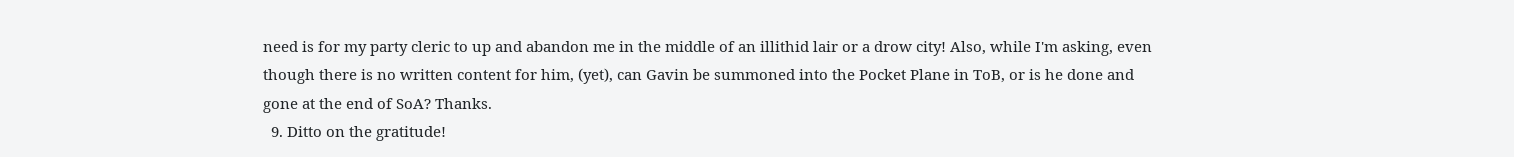need is for my party cleric to up and abandon me in the middle of an illithid lair or a drow city! Also, while I'm asking, even though there is no written content for him, (yet), can Gavin be summoned into the Pocket Plane in ToB, or is he done and gone at the end of SoA? Thanks.
  9. Ditto on the gratitude!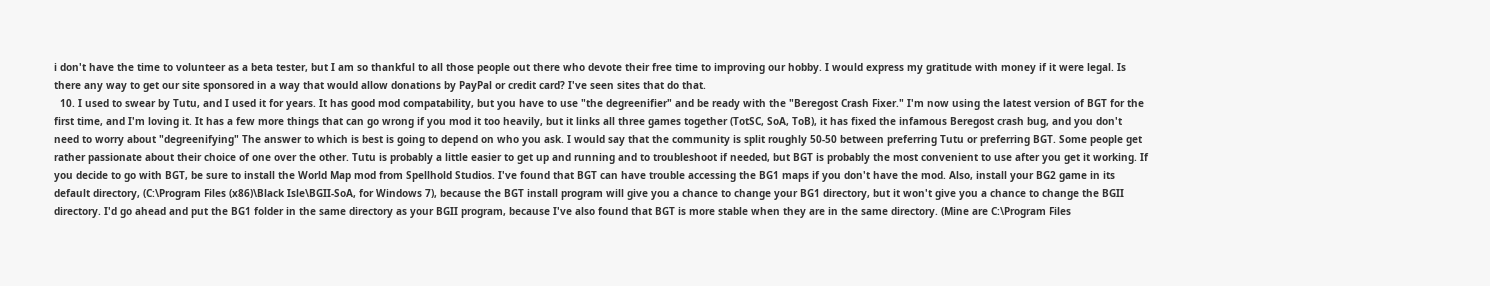i don't have the time to volunteer as a beta tester, but I am so thankful to all those people out there who devote their free time to improving our hobby. I would express my gratitude with money if it were legal. Is there any way to get our site sponsored in a way that would allow donations by PayPal or credit card? I've seen sites that do that.
  10. I used to swear by Tutu, and I used it for years. It has good mod compatability, but you have to use "the degreenifier" and be ready with the "Beregost Crash Fixer." I'm now using the latest version of BGT for the first time, and I'm loving it. It has a few more things that can go wrong if you mod it too heavily, but it links all three games together (TotSC, SoA, ToB), it has fixed the infamous Beregost crash bug, and you don't need to worry about "degreenifying" The answer to which is best is going to depend on who you ask. I would say that the community is split roughly 50-50 between preferring Tutu or preferring BGT. Some people get rather passionate about their choice of one over the other. Tutu is probably a little easier to get up and running and to troubleshoot if needed, but BGT is probably the most convenient to use after you get it working. If you decide to go with BGT, be sure to install the World Map mod from Spellhold Studios. I've found that BGT can have trouble accessing the BG1 maps if you don't have the mod. Also, install your BG2 game in its default directory, (C:\Program Files (x86)\Black Isle\BGII-SoA, for Windows 7), because the BGT install program will give you a chance to change your BG1 directory, but it won't give you a chance to change the BGII directory. I'd go ahead and put the BG1 folder in the same directory as your BGII program, because I've also found that BGT is more stable when they are in the same directory. (Mine are C:\Program Files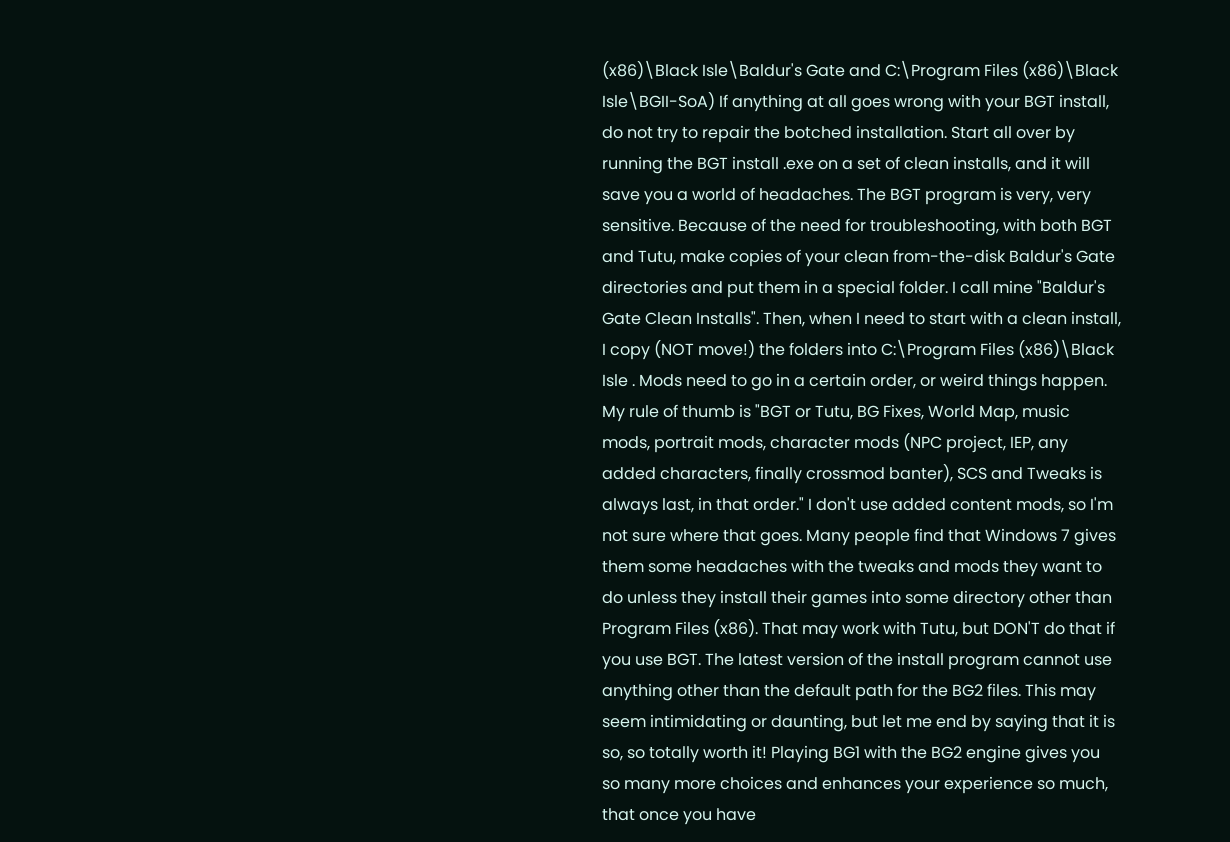(x86)\Black Isle\Baldur's Gate and C:\Program Files (x86)\Black Isle\BGII-SoA) If anything at all goes wrong with your BGT install, do not try to repair the botched installation. Start all over by running the BGT install .exe on a set of clean installs, and it will save you a world of headaches. The BGT program is very, very sensitive. Because of the need for troubleshooting, with both BGT and Tutu, make copies of your clean from-the-disk Baldur's Gate directories and put them in a special folder. I call mine "Baldur's Gate Clean Installs". Then, when I need to start with a clean install, I copy (NOT move!) the folders into C:\Program Files (x86)\Black Isle . Mods need to go in a certain order, or weird things happen. My rule of thumb is "BGT or Tutu, BG Fixes, World Map, music mods, portrait mods, character mods (NPC project, IEP, any added characters, finally crossmod banter), SCS and Tweaks is always last, in that order." I don't use added content mods, so I'm not sure where that goes. Many people find that Windows 7 gives them some headaches with the tweaks and mods they want to do unless they install their games into some directory other than Program Files (x86). That may work with Tutu, but DON'T do that if you use BGT. The latest version of the install program cannot use anything other than the default path for the BG2 files. This may seem intimidating or daunting, but let me end by saying that it is so, so totally worth it! Playing BG1 with the BG2 engine gives you so many more choices and enhances your experience so much, that once you have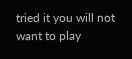tried it you will not want to play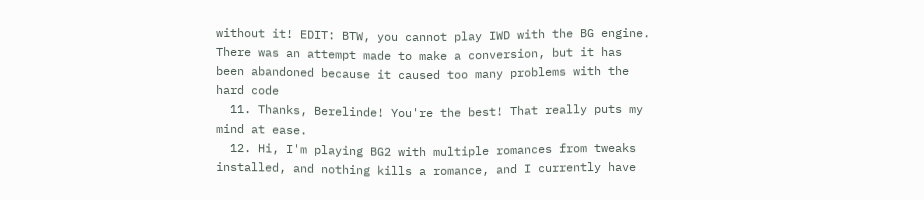without it! EDIT: BTW, you cannot play IWD with the BG engine. There was an attempt made to make a conversion, but it has been abandoned because it caused too many problems with the hard code
  11. Thanks, Berelinde! You're the best! That really puts my mind at ease.
  12. Hi, I'm playing BG2 with multiple romances from tweaks installed, and nothing kills a romance, and I currently have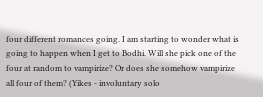four different romances going. I am starting to wonder what is going to happen when I get to Bodhi. Will she pick one of the four at random to vampirize? Or does she somehow vampirize all four of them? (Yikes - involuntary solo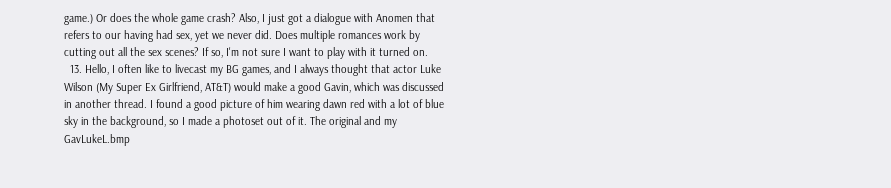game.) Or does the whole game crash? Also, I just got a dialogue with Anomen that refers to our having had sex, yet we never did. Does multiple romances work by cutting out all the sex scenes? If so, I'm not sure I want to play with it turned on.
  13. Hello, I often like to livecast my BG games, and I always thought that actor Luke Wilson (My Super Ex Girlfriend, AT&T) would make a good Gavin, which was discussed in another thread. I found a good picture of him wearing dawn red with a lot of blue sky in the background, so I made a photoset out of it. The original and my GavLukeL.bmp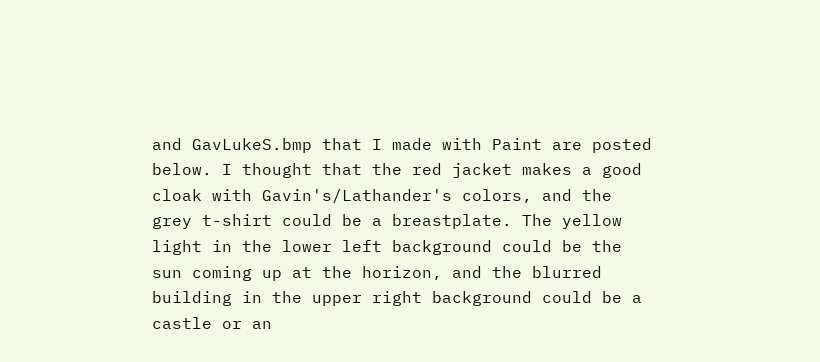and GavLukeS.bmp that I made with Paint are posted below. I thought that the red jacket makes a good cloak with Gavin's/Lathander's colors, and the grey t-shirt could be a breastplate. The yellow light in the lower left background could be the sun coming up at the horizon, and the blurred building in the upper right background could be a castle or an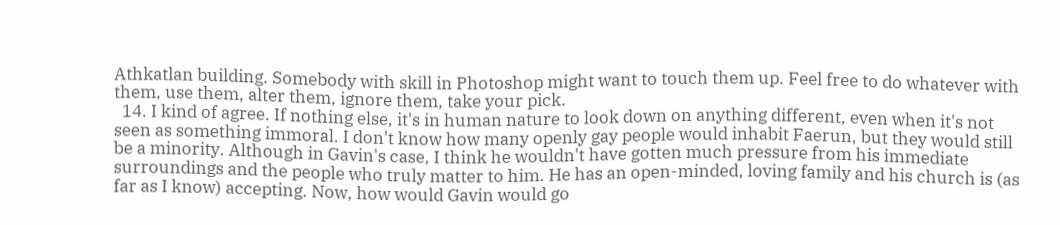Athkatlan building. Somebody with skill in Photoshop might want to touch them up. Feel free to do whatever with them, use them, alter them, ignore them, take your pick.
  14. I kind of agree. If nothing else, it's in human nature to look down on anything different, even when it's not seen as something immoral. I don't know how many openly gay people would inhabit Faerun, but they would still be a minority. Although in Gavin's case, I think he wouldn't have gotten much pressure from his immediate surroundings and the people who truly matter to him. He has an open-minded, loving family and his church is (as far as I know) accepting. Now, how would Gavin would go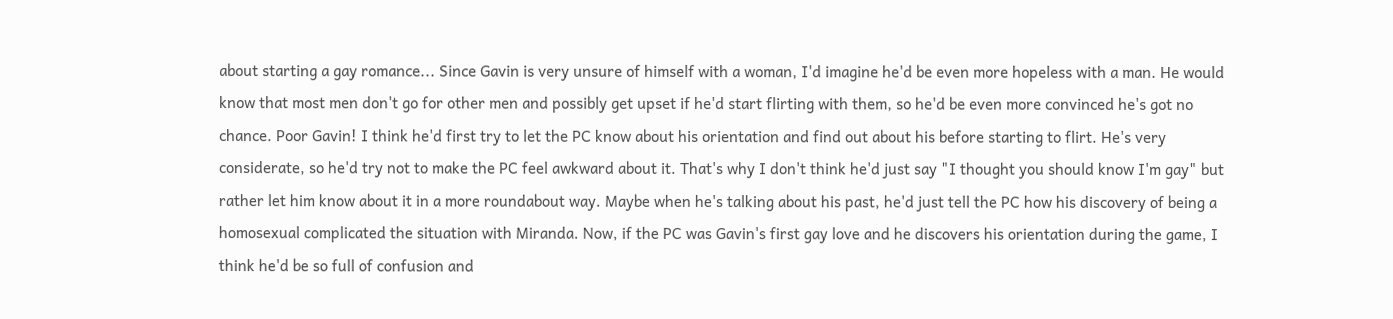about starting a gay romance... Since Gavin is very unsure of himself with a woman, I'd imagine he'd be even more hopeless with a man. He would know that most men don't go for other men and possibly get upset if he'd start flirting with them, so he'd be even more convinced he's got no chance. Poor Gavin! I think he'd first try to let the PC know about his orientation and find out about his before starting to flirt. He's very considerate, so he'd try not to make the PC feel awkward about it. That's why I don't think he'd just say "I thought you should know I'm gay" but rather let him know about it in a more roundabout way. Maybe when he's talking about his past, he'd just tell the PC how his discovery of being a homosexual complicated the situation with Miranda. Now, if the PC was Gavin's first gay love and he discovers his orientation during the game, I think he'd be so full of confusion and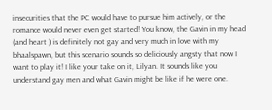insecurities that the PC would have to pursue him actively, or the romance would never even get started! You know, the Gavin in my head (and heart ) is definitely not gay and very much in love with my bhaalspawn, but this scenario sounds so deliciously angsty that now I want to play it! I like your take on it, Lilyan. It sounds like you understand gay men and what Gavin might be like if he were one.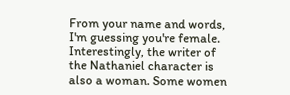From your name and words, I'm guessing you're female. Interestingly, the writer of the Nathaniel character is also a woman. Some women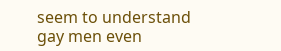seem to understand gay men even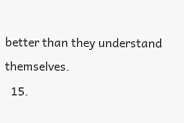better than they understand themselves.
  15.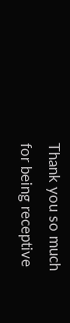Thank you so much for being receptive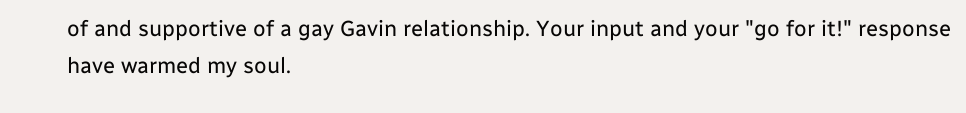of and supportive of a gay Gavin relationship. Your input and your "go for it!" response have warmed my soul.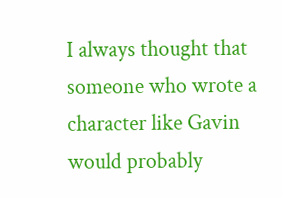I always thought that someone who wrote a character like Gavin would probably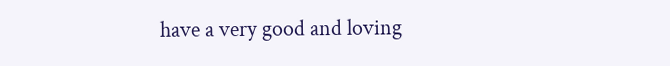have a very good and loving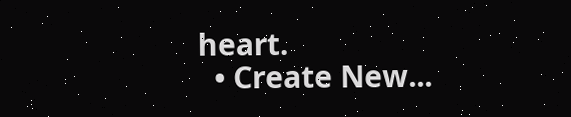heart.
  • Create New...